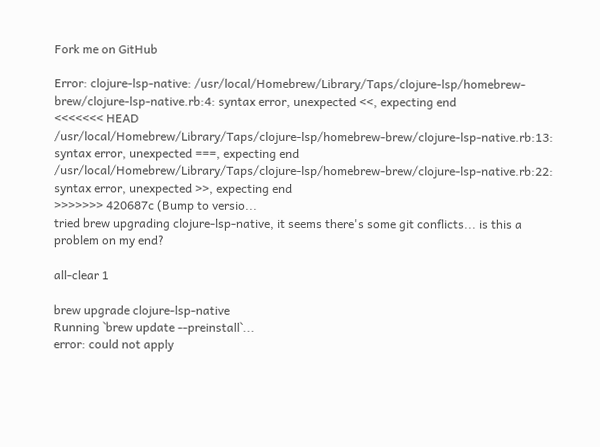Fork me on GitHub

Error: clojure-lsp-native: /usr/local/Homebrew/Library/Taps/clojure-lsp/homebrew-brew/clojure-lsp-native.rb:4: syntax error, unexpected <<, expecting end
<<<<<<< HEAD
/usr/local/Homebrew/Library/Taps/clojure-lsp/homebrew-brew/clojure-lsp-native.rb:13: syntax error, unexpected ===, expecting end
/usr/local/Homebrew/Library/Taps/clojure-lsp/homebrew-brew/clojure-lsp-native.rb:22: syntax error, unexpected >>, expecting end
>>>>>>> 420687c (Bump to versio...
tried brew upgrading clojure-lsp-native, it seems there's some git conflicts... is this a problem on my end?

all-clear 1

brew upgrade clojure-lsp-native
Running `brew update --preinstall`...
error: could not apply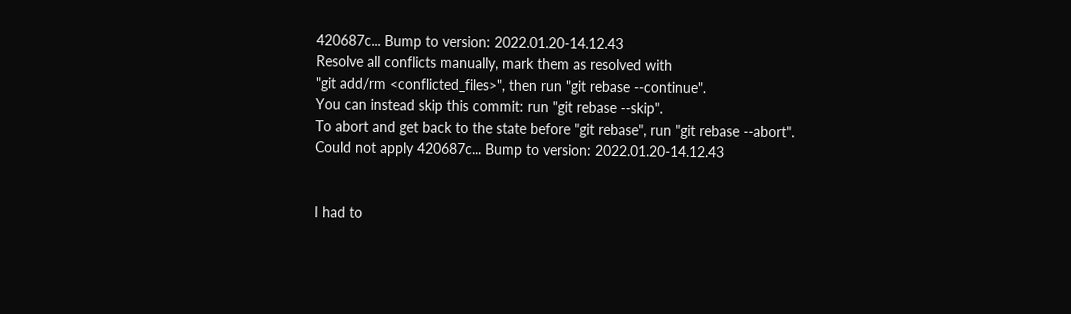420687c... Bump to version: 2022.01.20-14.12.43
Resolve all conflicts manually, mark them as resolved with
"git add/rm <conflicted_files>", then run "git rebase --continue".
You can instead skip this commit: run "git rebase --skip".
To abort and get back to the state before "git rebase", run "git rebase --abort".
Could not apply 420687c... Bump to version: 2022.01.20-14.12.43


I had to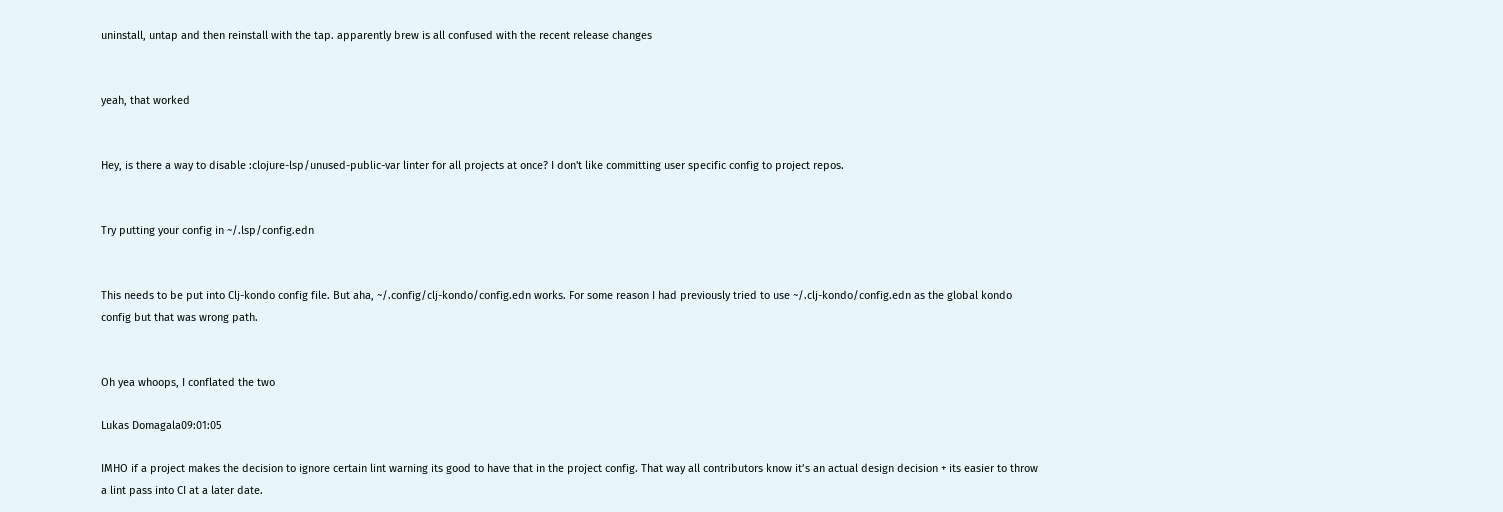uninstall, untap and then reinstall with the tap. apparently brew is all confused with the recent release changes


yeah, that worked


Hey, is there a way to disable :clojure-lsp/unused-public-var linter for all projects at once? I don't like committing user specific config to project repos.


Try putting your config in ~/.lsp/config.edn


This needs to be put into Clj-kondo config file. But aha, ~/.config/clj-kondo/config.edn works. For some reason I had previously tried to use ~/.clj-kondo/config.edn as the global kondo config but that was wrong path.


Oh yea whoops, I conflated the two

Lukas Domagala09:01:05

IMHO if a project makes the decision to ignore certain lint warning its good to have that in the project config. That way all contributors know it’s an actual design decision + its easier to throw a lint pass into CI at a later date.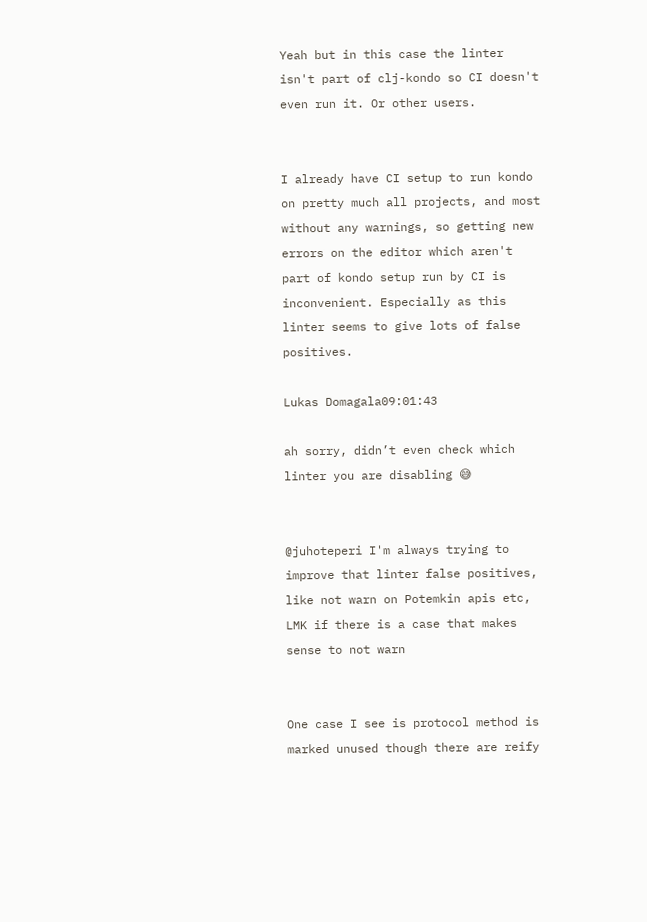Yeah but in this case the linter isn't part of clj-kondo so CI doesn't even run it. Or other users.


I already have CI setup to run kondo on pretty much all projects, and most without any warnings, so getting new errors on the editor which aren't part of kondo setup run by CI is inconvenient. Especially as this linter seems to give lots of false positives.

Lukas Domagala09:01:43

ah sorry, didn’t even check which linter you are disabling 😅


@juhoteperi I'm always trying to improve that linter false positives, like not warn on Potemkin apis etc, LMK if there is a case that makes sense to not warn


One case I see is protocol method is marked unused though there are reify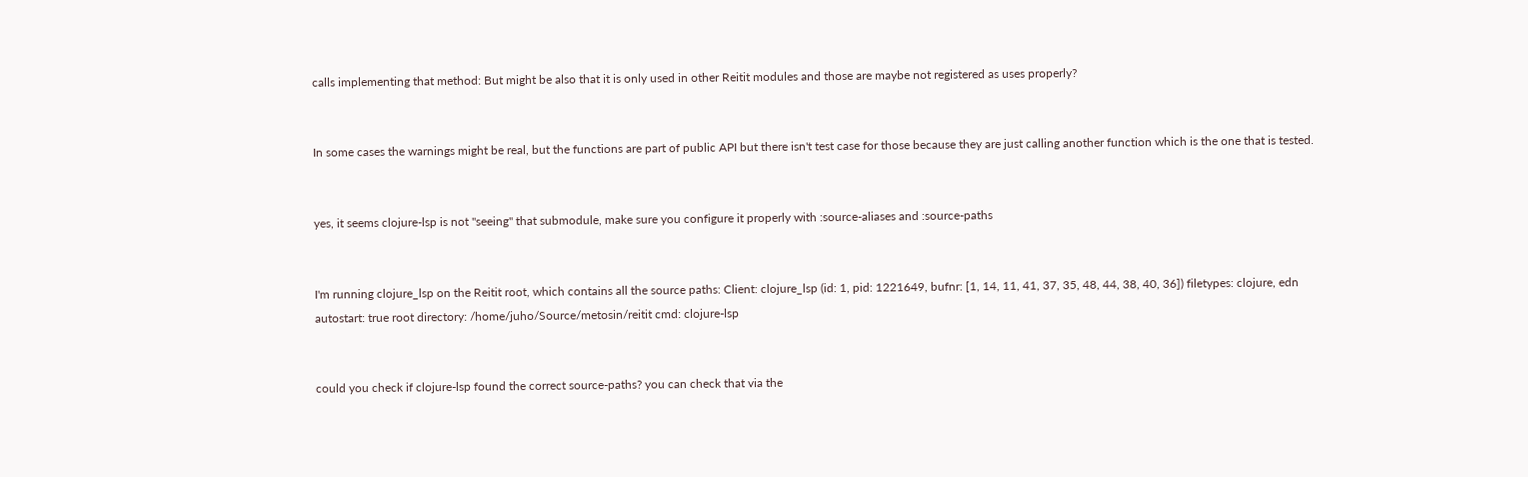calls implementing that method: But might be also that it is only used in other Reitit modules and those are maybe not registered as uses properly?


In some cases the warnings might be real, but the functions are part of public API but there isn't test case for those because they are just calling another function which is the one that is tested.


yes, it seems clojure-lsp is not "seeing" that submodule, make sure you configure it properly with :source-aliases and :source-paths


I'm running clojure_lsp on the Reitit root, which contains all the source paths: Client: clojure_lsp (id: 1, pid: 1221649, bufnr: [1, 14, 11, 41, 37, 35, 48, 44, 38, 40, 36]) filetypes: clojure, edn autostart: true root directory: /home/juho/Source/metosin/reitit cmd: clojure-lsp


could you check if clojure-lsp found the correct source-paths? you can check that via the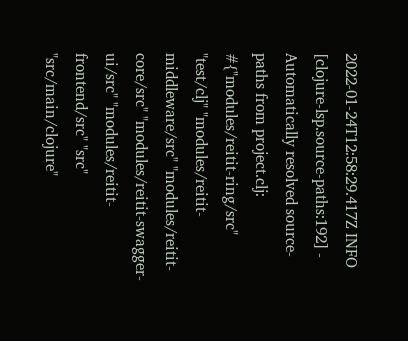2022-01-24T12:58:29.417Z INFO [clojure-lsp.source-paths:192] - Automatically resolved source-paths from project.clj: #{"modules/reitit-ring/src" "test/clj" "modules/reitit-middleware/src" "modules/reitit-core/src" "modules/reitit-swagger-ui/src" "modules/reitit-frontend/src" "src" "src/main/clojure"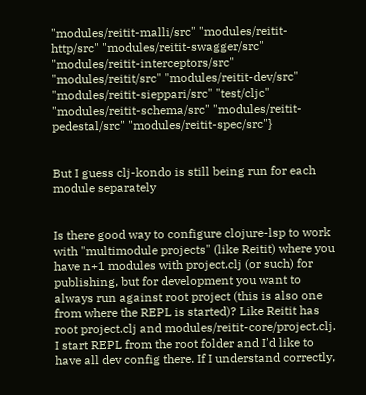"modules/reitit-malli/src" "modules/reitit-http/src" "modules/reitit-swagger/src" "modules/reitit-interceptors/src" "modules/reitit/src" "modules/reitit-dev/src" "modules/reitit-sieppari/src" "test/cljc" "modules/reitit-schema/src" "modules/reitit-pedestal/src" "modules/reitit-spec/src"}


But I guess clj-kondo is still being run for each module separately


Is there good way to configure clojure-lsp to work with "multimodule projects" (like Reitit) where you have n+1 modules with project.clj (or such) for publishing, but for development you want to always run against root project (this is also one from where the REPL is started)? Like Reitit has root project.clj and modules/reitit-core/project.clj. I start REPL from the root folder and I'd like to have all dev config there. If I understand correctly,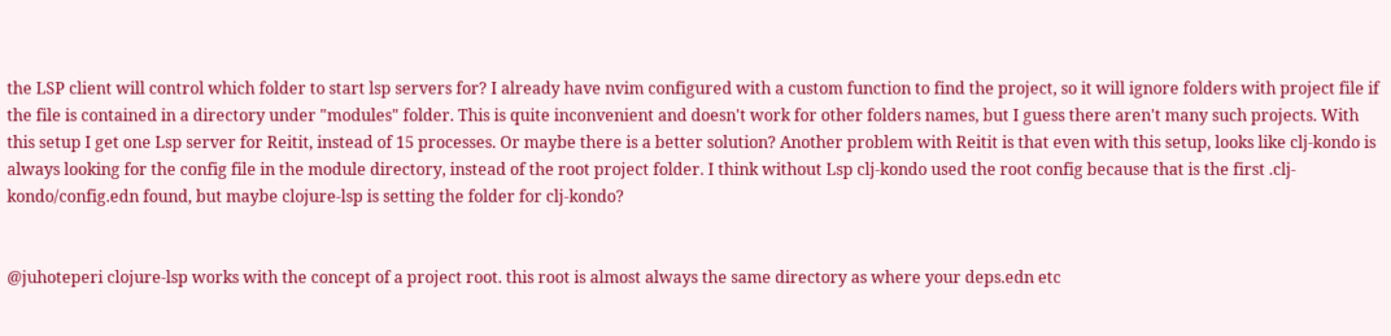the LSP client will control which folder to start lsp servers for? I already have nvim configured with a custom function to find the project, so it will ignore folders with project file if the file is contained in a directory under "modules" folder. This is quite inconvenient and doesn't work for other folders names, but I guess there aren't many such projects. With this setup I get one Lsp server for Reitit, instead of 15 processes. Or maybe there is a better solution? Another problem with Reitit is that even with this setup, looks like clj-kondo is always looking for the config file in the module directory, instead of the root project folder. I think without Lsp clj-kondo used the root config because that is the first .clj-kondo/config.edn found, but maybe clojure-lsp is setting the folder for clj-kondo?


@juhoteperi clojure-lsp works with the concept of a project root. this root is almost always the same directory as where your deps.edn etc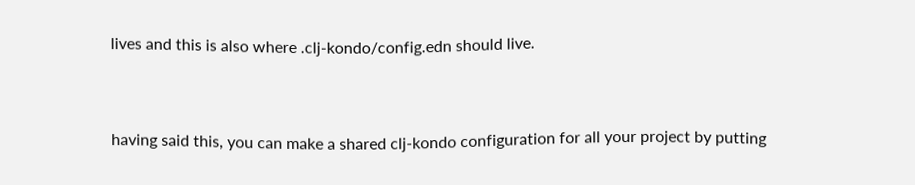lives and this is also where .clj-kondo/config.edn should live.


having said this, you can make a shared clj-kondo configuration for all your project by putting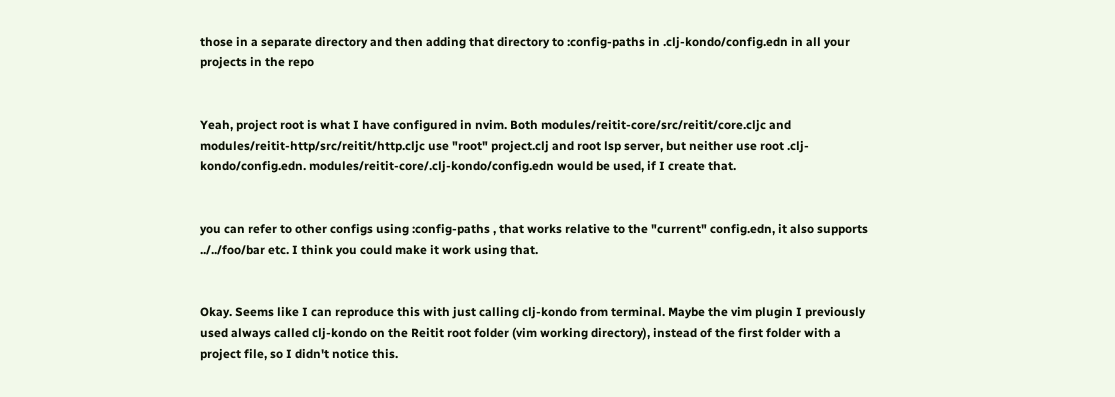those in a separate directory and then adding that directory to :config-paths in .clj-kondo/config.edn in all your projects in the repo


Yeah, project root is what I have configured in nvim. Both modules/reitit-core/src/reitit/core.cljc and modules/reitit-http/src/reitit/http.cljc use "root" project.clj and root lsp server, but neither use root .clj-kondo/config.edn. modules/reitit-core/.clj-kondo/config.edn would be used, if I create that.


you can refer to other configs using :config-paths , that works relative to the "current" config.edn, it also supports ../../foo/bar etc. I think you could make it work using that.


Okay. Seems like I can reproduce this with just calling clj-kondo from terminal. Maybe the vim plugin I previously used always called clj-kondo on the Reitit root folder (vim working directory), instead of the first folder with a project file, so I didn't notice this.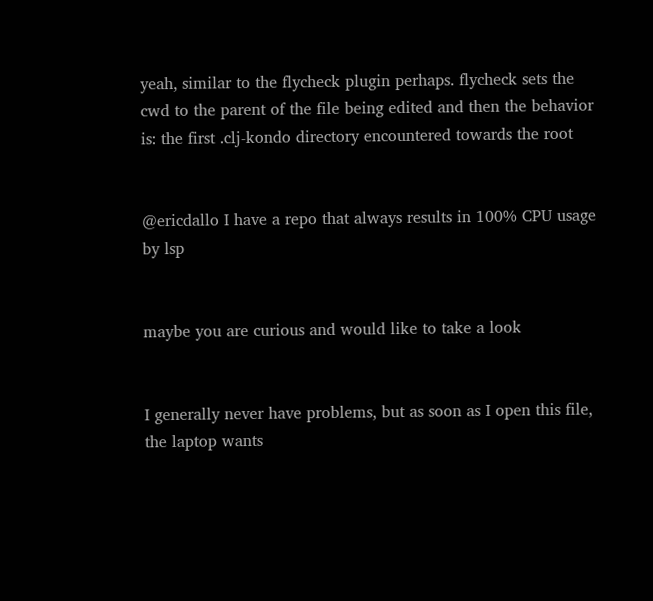yeah, similar to the flycheck plugin perhaps. flycheck sets the cwd to the parent of the file being edited and then the behavior is: the first .clj-kondo directory encountered towards the root


@ericdallo I have a repo that always results in 100% CPU usage by lsp


maybe you are curious and would like to take a look


I generally never have problems, but as soon as I open this file, the laptop wants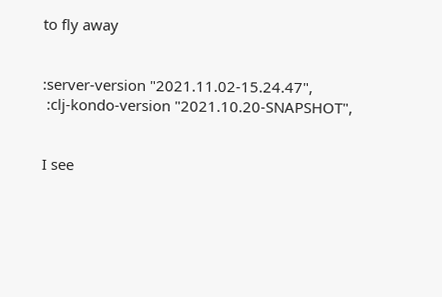to fly away


:server-version "2021.11.02-15.24.47",
 :clj-kondo-version "2021.10.20-SNAPSHOT",


I see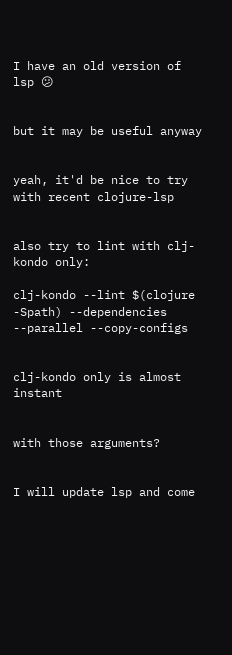I have an old version of lsp 😕


but it may be useful anyway


yeah, it'd be nice to try with recent clojure-lsp


also try to lint with clj-kondo only:

clj-kondo --lint $(clojure -Spath) --dependencies --parallel --copy-configs


clj-kondo only is almost instant


with those arguments?


I will update lsp and come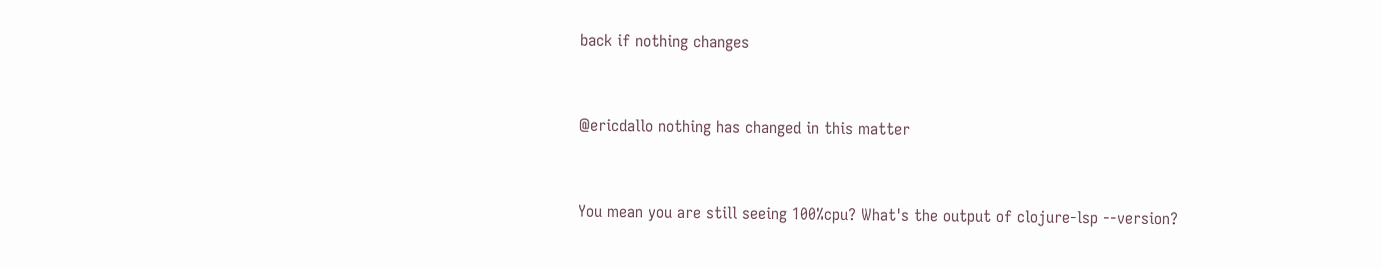back if nothing changes


@ericdallo nothing has changed in this matter


You mean you are still seeing 100%cpu? What's the output of clojure-lsp --version?